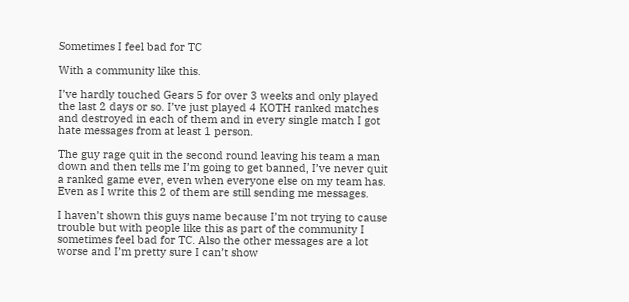Sometimes I feel bad for TC

With a community like this.

I’ve hardly touched Gears 5 for over 3 weeks and only played the last 2 days or so. I’ve just played 4 KOTH ranked matches and destroyed in each of them and in every single match I got hate messages from at least 1 person.

The guy rage quit in the second round leaving his team a man down and then tells me I’m going to get banned, I’ve never quit a ranked game ever, even when everyone else on my team has. Even as I write this 2 of them are still sending me messages.

I haven’t shown this guys name because I’m not trying to cause trouble but with people like this as part of the community I sometimes feel bad for TC. Also the other messages are a lot worse and I’m pretty sure I can’t show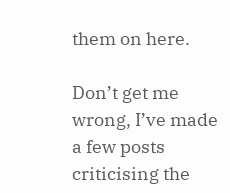them on here.

Don’t get me wrong, I’ve made a few posts criticising the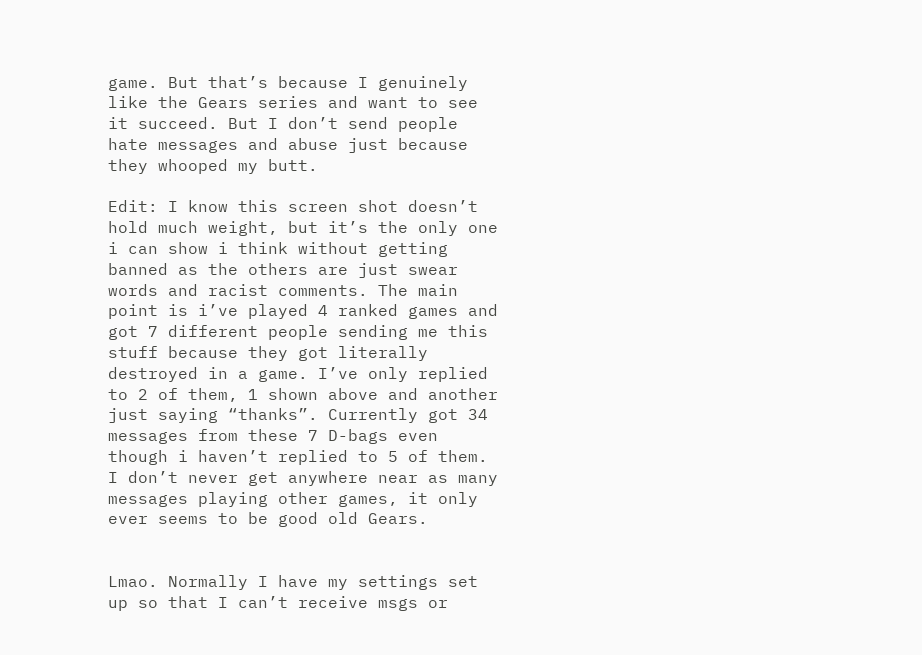game. But that’s because I genuinely like the Gears series and want to see it succeed. But I don’t send people hate messages and abuse just because they whooped my butt.

Edit: I know this screen shot doesn’t hold much weight, but it’s the only one i can show i think without getting banned as the others are just swear words and racist comments. The main point is i’ve played 4 ranked games and got 7 different people sending me this stuff because they got literally destroyed in a game. I’ve only replied to 2 of them, 1 shown above and another just saying “thanks”. Currently got 34 messages from these 7 D-bags even though i haven’t replied to 5 of them. I don’t never get anywhere near as many messages playing other games, it only ever seems to be good old Gears.


Lmao. Normally I have my settings set up so that I can’t receive msgs or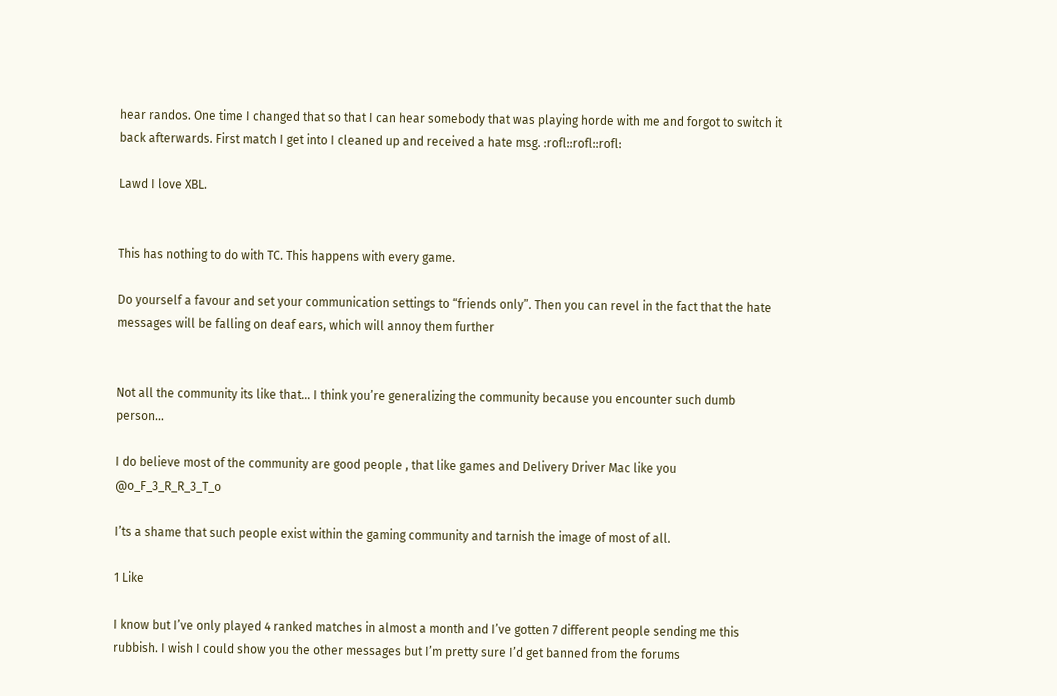hear randos. One time I changed that so that I can hear somebody that was playing horde with me and forgot to switch it back afterwards. First match I get into I cleaned up and received a hate msg. :rofl::rofl::rofl:

Lawd I love XBL.


This has nothing to do with TC. This happens with every game.

Do yourself a favour and set your communication settings to “friends only”. Then you can revel in the fact that the hate messages will be falling on deaf ears, which will annoy them further


Not all the community its like that… I think you’re generalizing the community because you encounter such dumb person…

I do believe most of the community are good people , that like games and Delivery Driver Mac like you @o_F_3_R_R_3_T_o

I’ts a shame that such people exist within the gaming community and tarnish the image of most of all.

1 Like

I know but I’ve only played 4 ranked matches in almost a month and I’ve gotten 7 different people sending me this rubbish. I wish I could show you the other messages but I’m pretty sure I’d get banned from the forums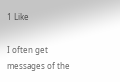1 Like

I often get messages of the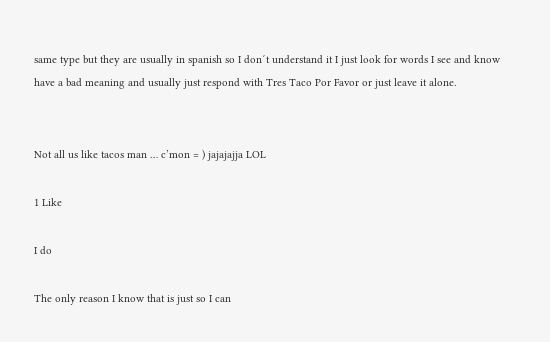same type but they are usually in spanish so I don´t understand it I just look for words I see and know have a bad meaning and usually just respond with Tres Taco Por Favor or just leave it alone.


Not all us like tacos man … c’mon = ) jajajajja LOL

1 Like

I do

The only reason I know that is just so I can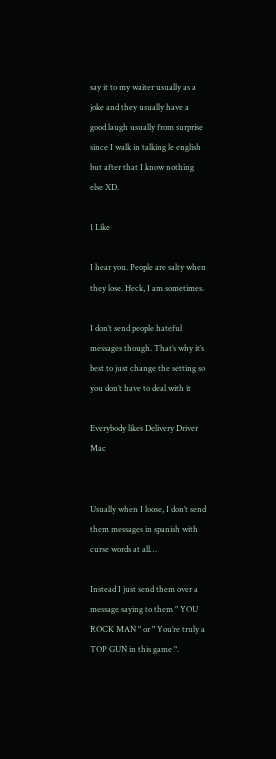say it to my waiter usually as a joke and they usually have a good laugh usually from surprise since I walk in talking le english but after that I know nothing else XD.

1 Like

I hear you. People are salty when they lose. Heck, I am sometimes.

I don’t send people hateful messages though. That’s why it’s best to just change the setting so you don’t have to deal with it

Everybody likes Delivery Driver Mac


Usually when I loose, I don’t send them messages in spanish with curse words at all…

Instead I just send them over a message saying to them " YOU ROCK MAN " or " You’re truly a TOP GUN in this game ".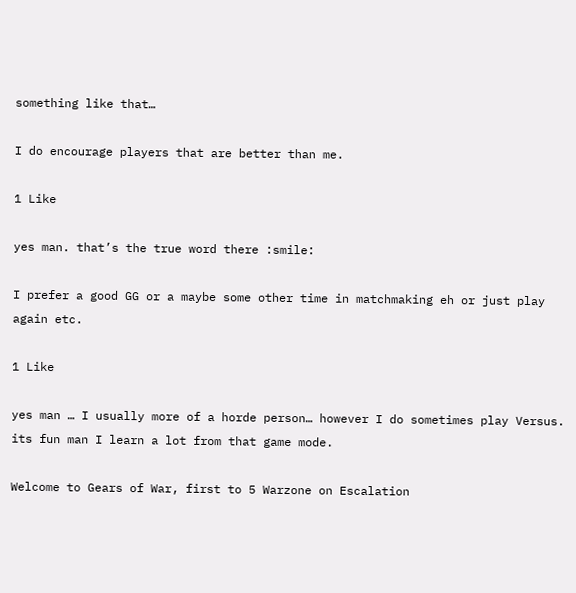something like that…

I do encourage players that are better than me.

1 Like

yes man. that’s the true word there :smile:

I prefer a good GG or a maybe some other time in matchmaking eh or just play again etc.

1 Like

yes man … I usually more of a horde person… however I do sometimes play Versus. its fun man I learn a lot from that game mode.

Welcome to Gears of War, first to 5 Warzone on Escalation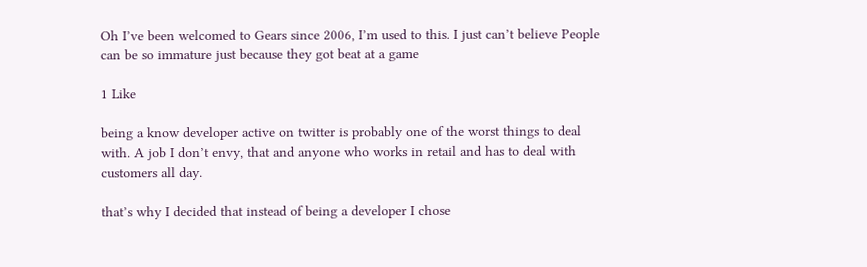Oh I’ve been welcomed to Gears since 2006, I’m used to this. I just can’t believe People can be so immature just because they got beat at a game

1 Like

being a know developer active on twitter is probably one of the worst things to deal with. A job I don’t envy, that and anyone who works in retail and has to deal with customers all day.

that’s why I decided that instead of being a developer I chose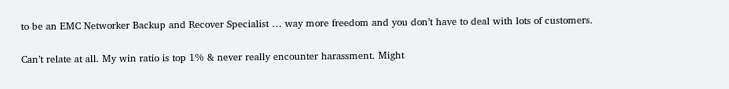to be an EMC Networker Backup and Recover Specialist … way more freedom and you don’t have to deal with lots of customers.


Can’t relate at all. My win ratio is top 1% & never really encounter harassment. Might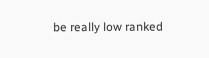be really low ranked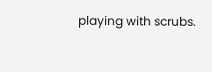playing with scrubs.